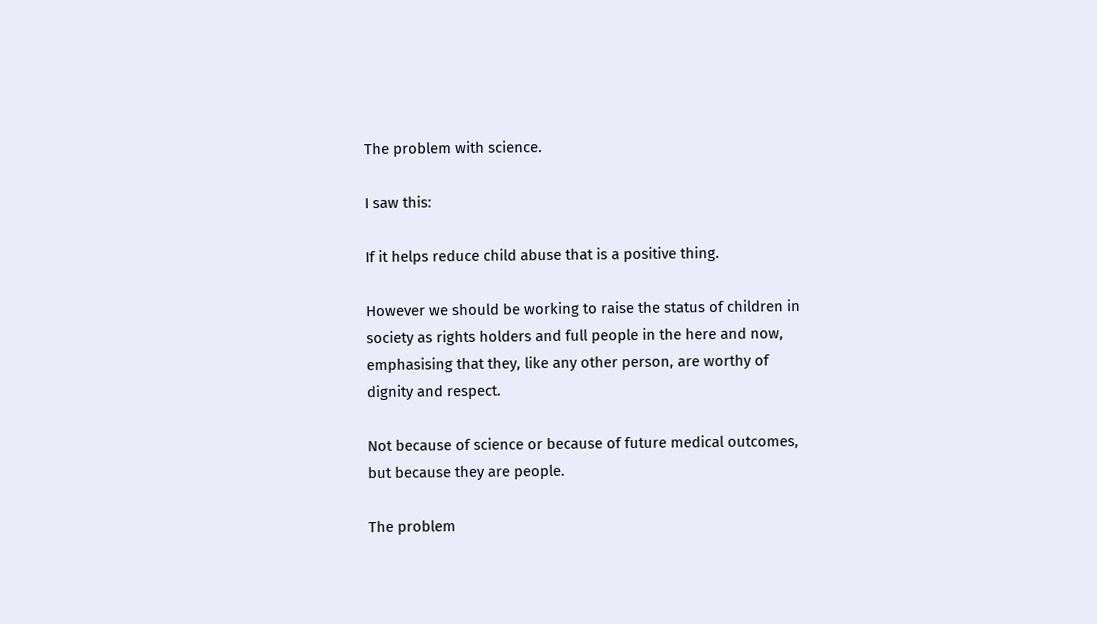The problem with science.

I saw this:

If it helps reduce child abuse that is a positive thing.

However we should be working to raise the status of children in society as rights holders and full people in the here and now, emphasising that they, like any other person, are worthy of dignity and respect.

Not because of science or because of future medical outcomes, but because they are people.

The problem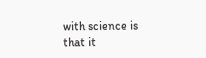with science is that it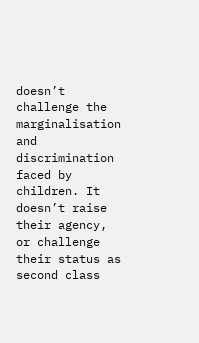doesn’t challenge the marginalisation and discrimination faced by children. It doesn’t raise their agency, or challenge their status as second class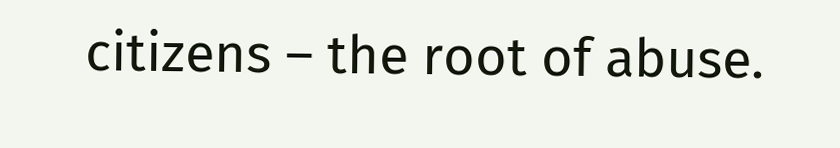citizens – the root of abuse.